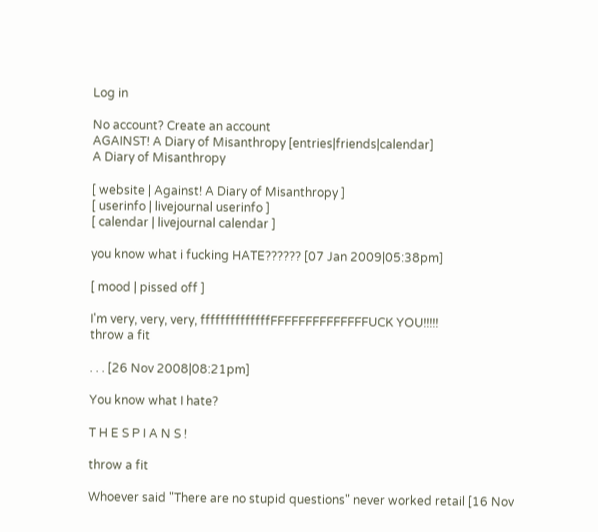Log in

No account? Create an account
AGAINST! A Diary of Misanthropy [entries|friends|calendar]
A Diary of Misanthropy

[ website | Against! A Diary of Misanthropy ]
[ userinfo | livejournal userinfo ]
[ calendar | livejournal calendar ]

you know what i fucking HATE?????? [07 Jan 2009|05:38pm]

[ mood | pissed off ]

I'm very, very, very, ffffffffffffffFFFFFFFFFFFFFFUCK YOU!!!!!
throw a fit

. . . [26 Nov 2008|08:21pm]

You know what I hate?

T H E S P I A N S !

throw a fit

Whoever said "There are no stupid questions" never worked retail [16 Nov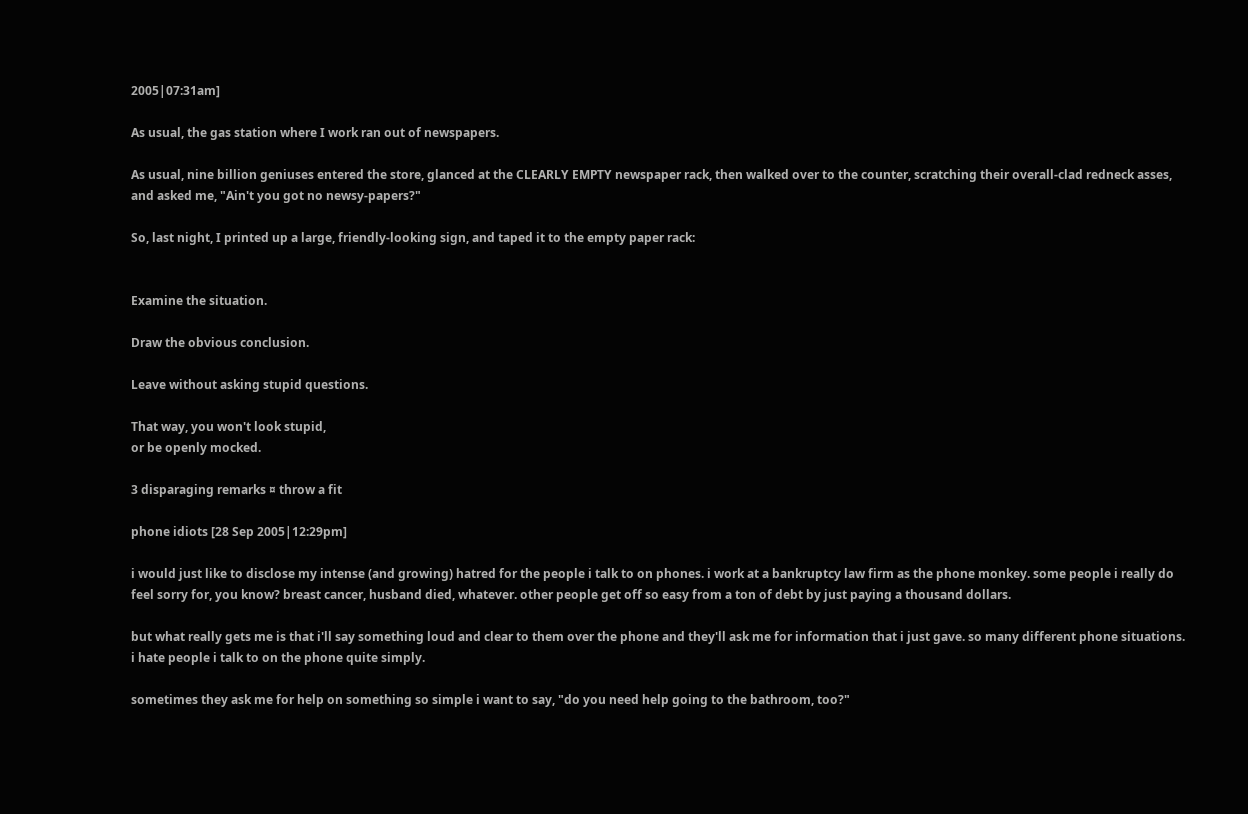2005|07:31am]

As usual, the gas station where I work ran out of newspapers.

As usual, nine billion geniuses entered the store, glanced at the CLEARLY EMPTY newspaper rack, then walked over to the counter, scratching their overall-clad redneck asses, and asked me, "Ain't you got no newsy-papers?"

So, last night, I printed up a large, friendly-looking sign, and taped it to the empty paper rack:


Examine the situation.

Draw the obvious conclusion.

Leave without asking stupid questions.

That way, you won't look stupid,
or be openly mocked.

3 disparaging remarks ¤ throw a fit

phone idiots [28 Sep 2005|12:29pm]

i would just like to disclose my intense (and growing) hatred for the people i talk to on phones. i work at a bankruptcy law firm as the phone monkey. some people i really do feel sorry for, you know? breast cancer, husband died, whatever. other people get off so easy from a ton of debt by just paying a thousand dollars.

but what really gets me is that i'll say something loud and clear to them over the phone and they'll ask me for information that i just gave. so many different phone situations. i hate people i talk to on the phone quite simply.

sometimes they ask me for help on something so simple i want to say, "do you need help going to the bathroom, too?"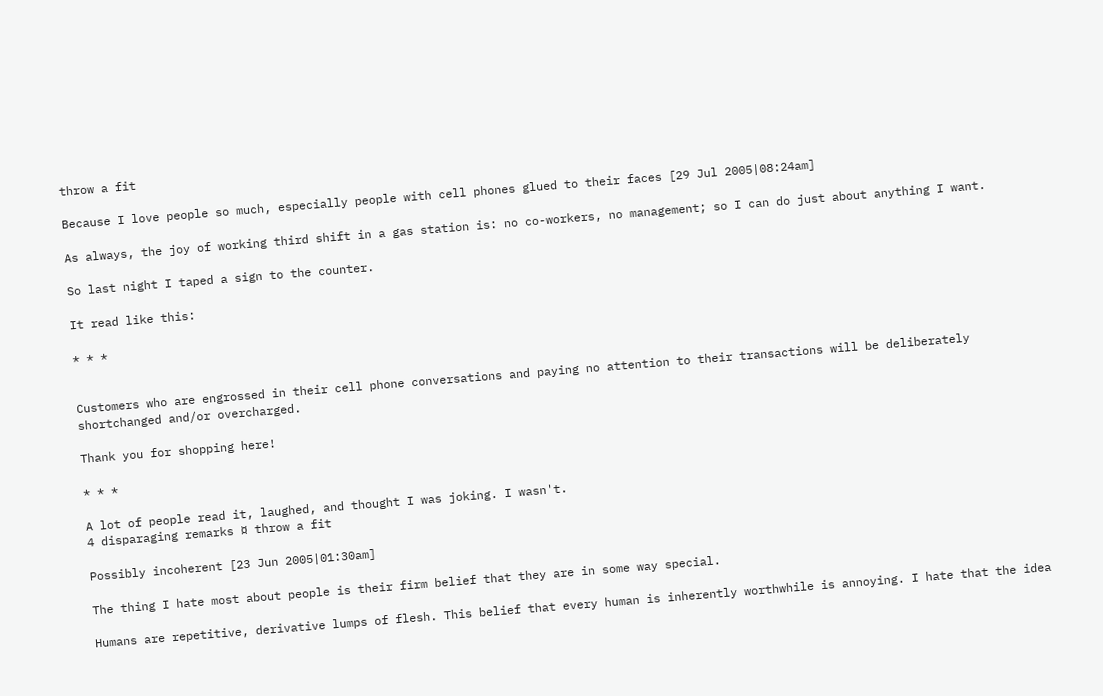throw a fit

Because I love people so much, especially people with cell phones glued to their faces [29 Jul 2005|08:24am]

As always, the joy of working third shift in a gas station is: no co-workers, no management; so I can do just about anything I want.

So last night I taped a sign to the counter.

It read like this:

* * *


Customers who are engrossed in their cell phone conversations and paying no attention to their transactions will be deliberately shortchanged and/or overcharged.

Thank you for shopping here!

* * *

A lot of people read it, laughed, and thought I was joking. I wasn't.
4 disparaging remarks ¤ throw a fit

Possibly incoherent [23 Jun 2005|01:30am]

The thing I hate most about people is their firm belief that they are in some way special.

Humans are repetitive, derivative lumps of flesh. This belief that every human is inherently worthwhile is annoying. I hate that the idea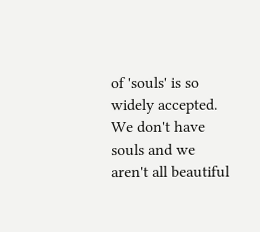of 'souls' is so widely accepted. We don't have souls and we aren't all beautiful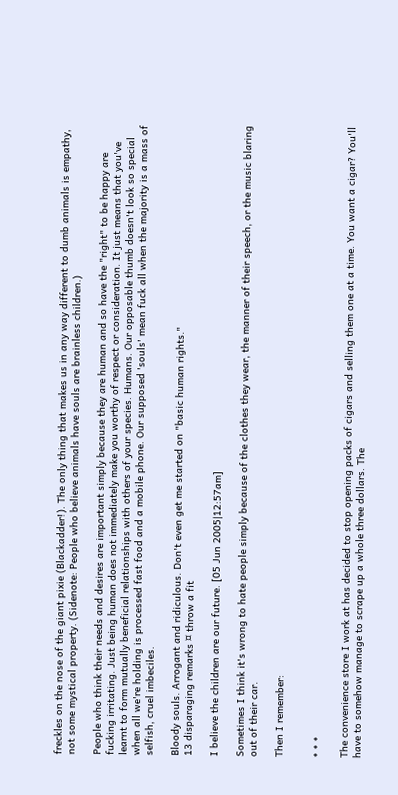freckles on the nose of the giant pixie (Blackadder!). The only thing that makes us in any way different to dumb animals is empathy, not some mystical property. (Sidenote: People who believe animals have souls are brainless children.)

People who think their needs and desires are important simply because they are human and so have the "right" to be happy are fucking irritating. Just being human does not immediately make you worthy of respect or consideration. It just means that you've learnt to form mutually beneficial relationships with others of your species. Humans. Our opposable thumb doesn't look so special when all we're holding is processed fast food and a mobile phone. Our supposed 'souls' mean fuck all when the majority is a mass of selfish, cruel imbeciles.

Bloody souls. Arrogant and ridiculous. Don't even get me started on "basic human rights."
13 disparaging remarks ¤ throw a fit

I believe the children are our future. [05 Jun 2005|12:57am]

Sometimes I think it's wrong to hate people simply because of the clothes they wear, the manner of their speech, or the music blaring out of their car.

Then I remember:


* * *

The convenience store I work at has decided to stop opening packs of cigars and selling them one at a time. You want a cigar? You'll have to somehow manage to scrape up a whole three dollars. The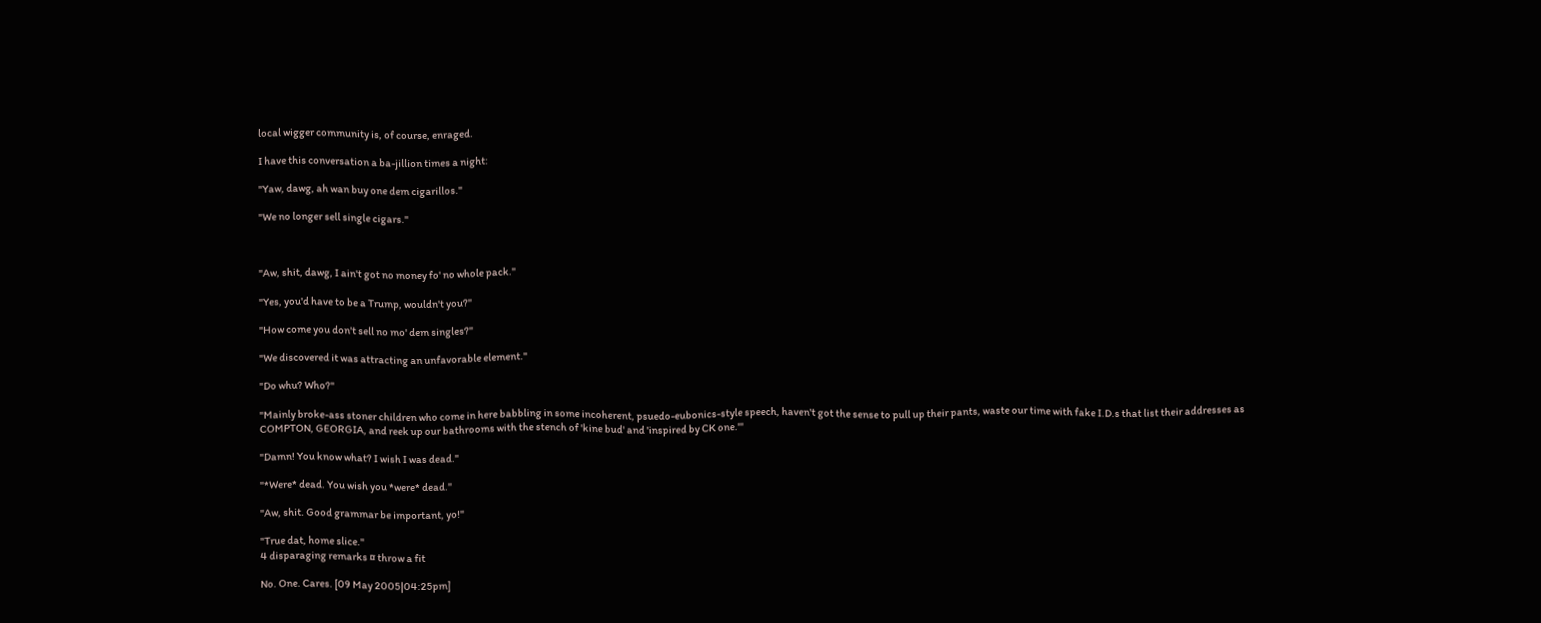local wigger community is, of course, enraged.

I have this conversation a ba-jillion times a night:

"Yaw, dawg, ah wan buy one dem cigarillos."

"We no longer sell single cigars."



"Aw, shit, dawg, I ain't got no money fo' no whole pack."

"Yes, you'd have to be a Trump, wouldn't you?"

"How come you don't sell no mo' dem singles?"

"We discovered it was attracting an unfavorable element."

"Do whu? Who?"

"Mainly broke-ass stoner children who come in here babbling in some incoherent, psuedo-eubonics-style speech, haven't got the sense to pull up their pants, waste our time with fake I.D.s that list their addresses as COMPTON, GEORGIA, and reek up our bathrooms with the stench of 'kine bud' and 'inspired by CK one.'"

"Damn! You know what? I wish I was dead."

"*Were* dead. You wish you *were* dead."

"Aw, shit. Good grammar be important, yo!"

"True dat, home slice."
4 disparaging remarks ¤ throw a fit

No. One. Cares. [09 May 2005|04:25pm]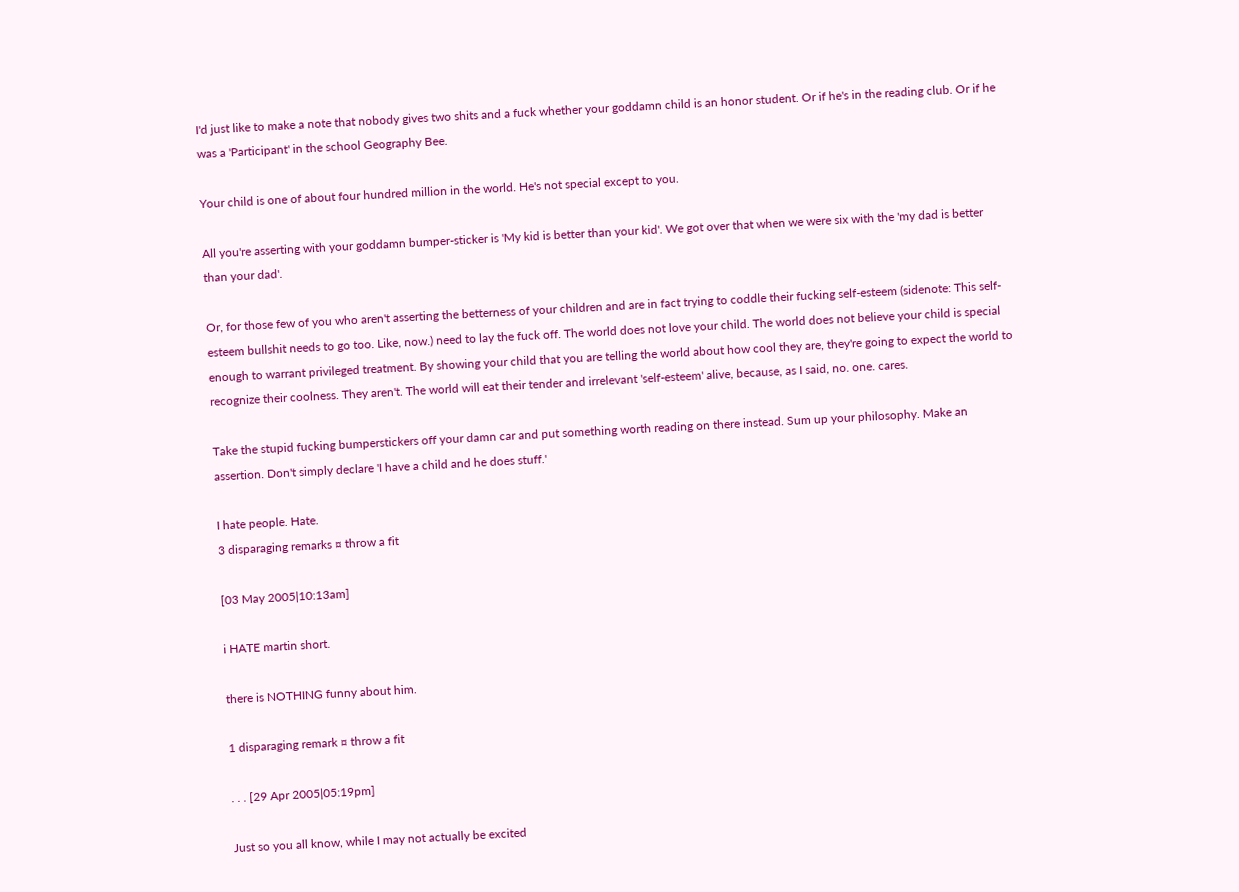I'd just like to make a note that nobody gives two shits and a fuck whether your goddamn child is an honor student. Or if he's in the reading club. Or if he was a 'Participant' in the school Geography Bee.

Your child is one of about four hundred million in the world. He's not special except to you.

All you're asserting with your goddamn bumper-sticker is 'My kid is better than your kid'. We got over that when we were six with the 'my dad is better than your dad'.

Or, for those few of you who aren't asserting the betterness of your children and are in fact trying to coddle their fucking self-esteem (sidenote: This self-esteem bullshit needs to go too. Like, now.) need to lay the fuck off. The world does not love your child. The world does not believe your child is special enough to warrant privileged treatment. By showing your child that you are telling the world about how cool they are, they're going to expect the world to recognize their coolness. They aren't. The world will eat their tender and irrelevant 'self-esteem' alive, because, as I said, no. one. cares.

Take the stupid fucking bumperstickers off your damn car and put something worth reading on there instead. Sum up your philosophy. Make an assertion. Don't simply declare 'I have a child and he does stuff.'

I hate people. Hate.
3 disparaging remarks ¤ throw a fit

[03 May 2005|10:13am]

i HATE martin short.

there is NOTHING funny about him.

1 disparaging remark ¤ throw a fit

. . . [29 Apr 2005|05:19pm]

Just so you all know, while I may not actually be excited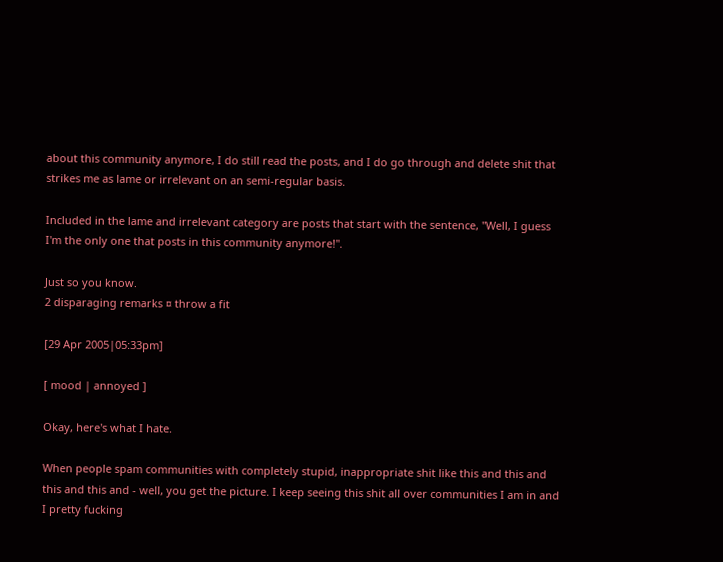about this community anymore, I do still read the posts, and I do go through and delete shit that strikes me as lame or irrelevant on an semi-regular basis.

Included in the lame and irrelevant category are posts that start with the sentence, "Well, I guess I'm the only one that posts in this community anymore!".

Just so you know.
2 disparaging remarks ¤ throw a fit

[29 Apr 2005|05:33pm]

[ mood | annoyed ]

Okay, here's what I hate.

When people spam communities with completely stupid, inappropriate shit like this and this and this and this and - well, you get the picture. I keep seeing this shit all over communities I am in and I pretty fucking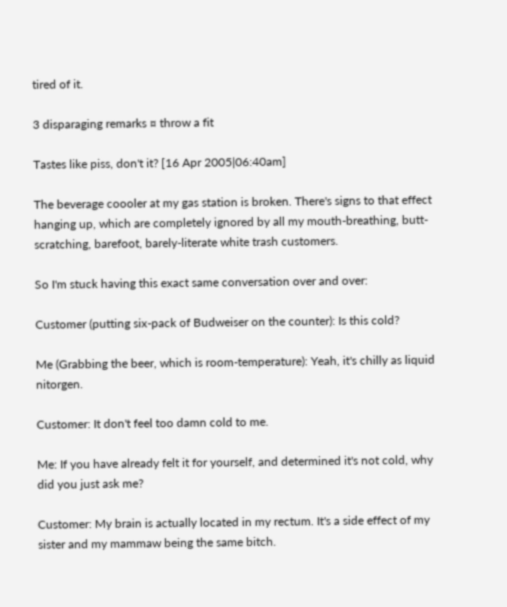tired of it.

3 disparaging remarks ¤ throw a fit

Tastes like piss, don't it? [16 Apr 2005|06:40am]

The beverage coooler at my gas station is broken. There's signs to that effect hanging up, which are completely ignored by all my mouth-breathing, butt-scratching, barefoot, barely-literate white trash customers.

So I'm stuck having this exact same conversation over and over:

Customer (putting six-pack of Budweiser on the counter): Is this cold?

Me (Grabbing the beer, which is room-temperature): Yeah, it's chilly as liquid nitorgen.

Customer: It don't feel too damn cold to me.

Me: If you have already felt it for yourself, and determined it's not cold, why did you just ask me?

Customer: My brain is actually located in my rectum. It's a side effect of my sister and my mammaw being the same bitch.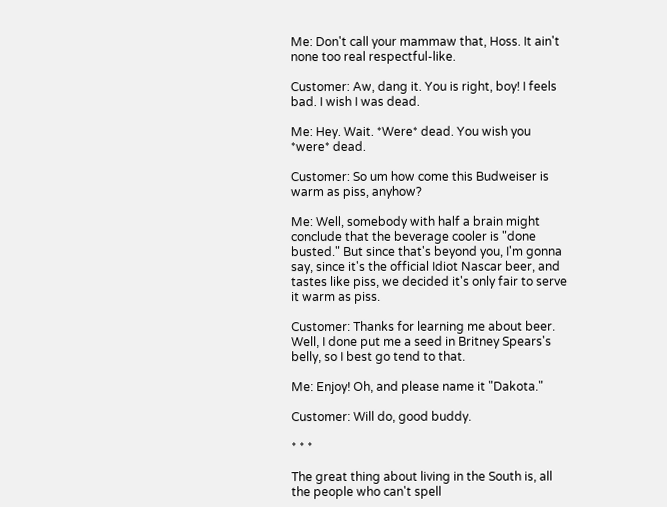Me: Don't call your mammaw that, Hoss. It ain't none too real respectful-like.

Customer: Aw, dang it. You is right, boy! I feels bad. I wish I was dead.

Me: Hey. Wait. *Were* dead. You wish you *were* dead.

Customer: So um how come this Budweiser is warm as piss, anyhow?

Me: Well, somebody with half a brain might conclude that the beverage cooler is "done busted." But since that's beyond you, I'm gonna say, since it's the official Idiot Nascar beer, and tastes like piss, we decided it's only fair to serve it warm as piss.

Customer: Thanks for learning me about beer. Well, I done put me a seed in Britney Spears's belly, so I best go tend to that.

Me: Enjoy! Oh, and please name it "Dakota."

Customer: Will do, good buddy.

* * *

The great thing about living in the South is, all the people who can't spell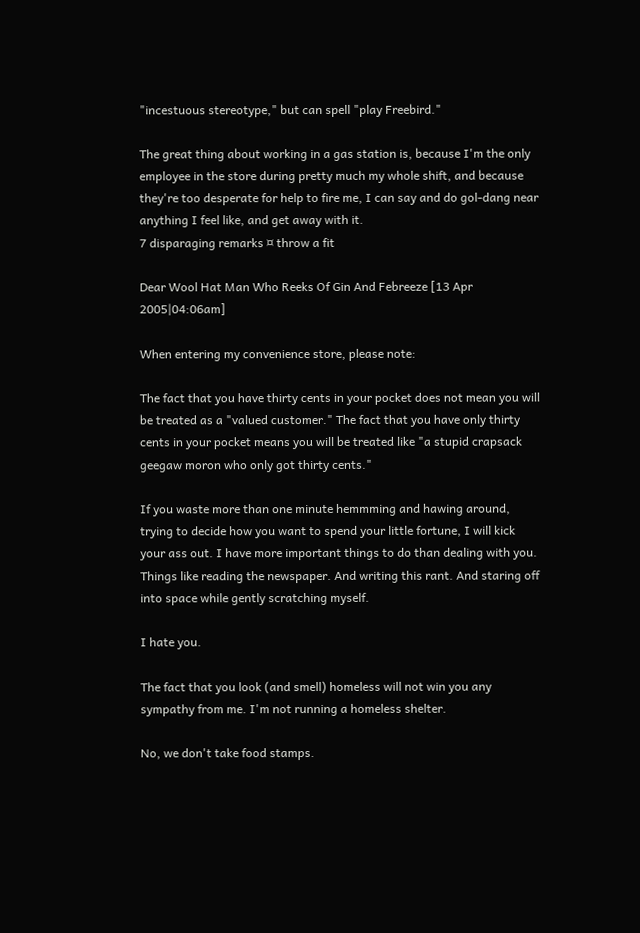"incestuous stereotype," but can spell "play Freebird."

The great thing about working in a gas station is, because I'm the only employee in the store during pretty much my whole shift, and because they're too desperate for help to fire me, I can say and do gol-dang near anything I feel like, and get away with it.
7 disparaging remarks ¤ throw a fit

Dear Wool Hat Man Who Reeks Of Gin And Febreeze [13 Apr 2005|04:06am]

When entering my convenience store, please note:

The fact that you have thirty cents in your pocket does not mean you will be treated as a "valued customer." The fact that you have only thirty cents in your pocket means you will be treated like "a stupid crapsack geegaw moron who only got thirty cents."

If you waste more than one minute hemmming and hawing around, trying to decide how you want to spend your little fortune, I will kick your ass out. I have more important things to do than dealing with you. Things like reading the newspaper. And writing this rant. And staring off into space while gently scratching myself.

I hate you.

The fact that you look (and smell) homeless will not win you any sympathy from me. I'm not running a homeless shelter.

No, we don't take food stamps.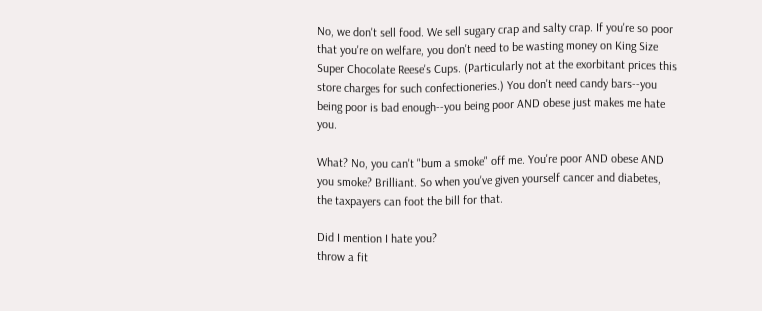No, we don't sell food. We sell sugary crap and salty crap. If you're so poor that you're on welfare, you don't need to be wasting money on King Size Super Chocolate Reese's Cups. (Particularly not at the exorbitant prices this store charges for such confectioneries.) You don't need candy bars--you being poor is bad enough--you being poor AND obese just makes me hate you.

What? No, you can't "bum a smoke" off me. You're poor AND obese AND you smoke? Brilliant. So when you've given yourself cancer and diabetes, the taxpayers can foot the bill for that.

Did I mention I hate you?
throw a fit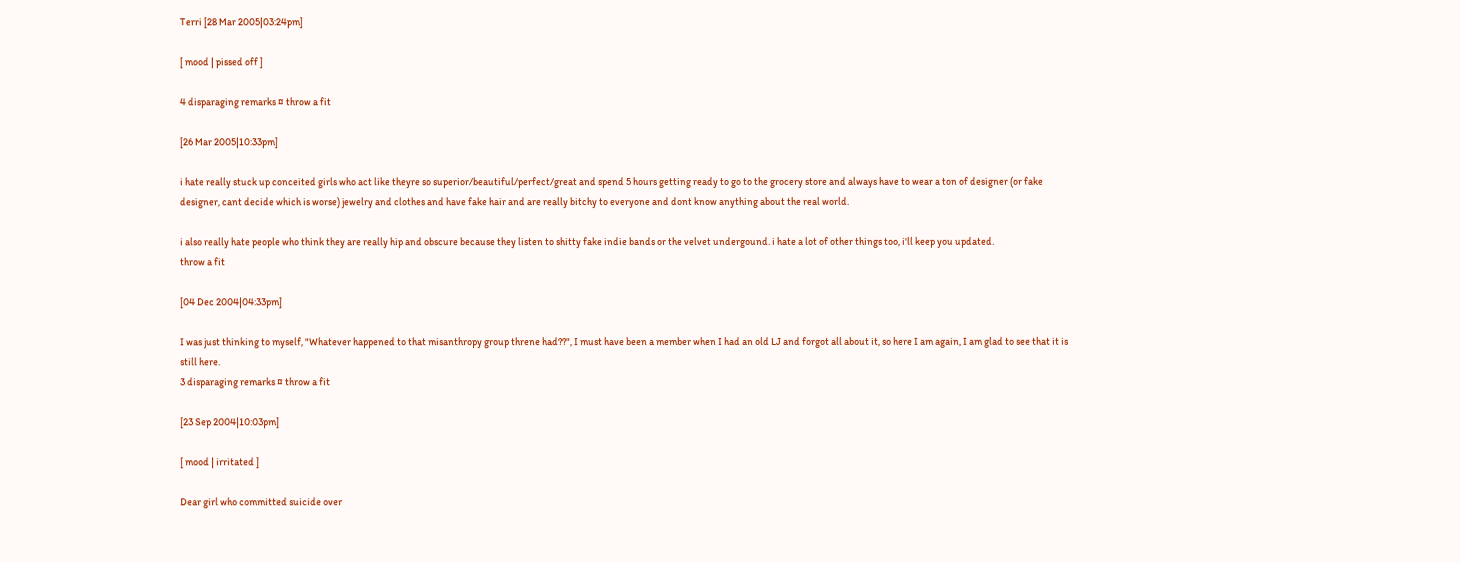Terri [28 Mar 2005|03:24pm]

[ mood | pissed off ]

4 disparaging remarks ¤ throw a fit

[26 Mar 2005|10:33pm]

i hate really stuck up conceited girls who act like theyre so superior/beautiful/perfect/great and spend 5 hours getting ready to go to the grocery store and always have to wear a ton of designer (or fake designer, cant decide which is worse) jewelry and clothes and have fake hair and are really bitchy to everyone and dont know anything about the real world.

i also really hate people who think they are really hip and obscure because they listen to shitty fake indie bands or the velvet undergound. i hate a lot of other things too, i'll keep you updated.
throw a fit

[04 Dec 2004|04:33pm]

I was just thinking to myself, "Whatever happened to that misanthropy group threne had??", I must have been a member when I had an old LJ and forgot all about it, so here I am again, I am glad to see that it is still here.
3 disparaging remarks ¤ throw a fit

[23 Sep 2004|10:03pm]

[ mood | irritated ]

Dear girl who committed suicide over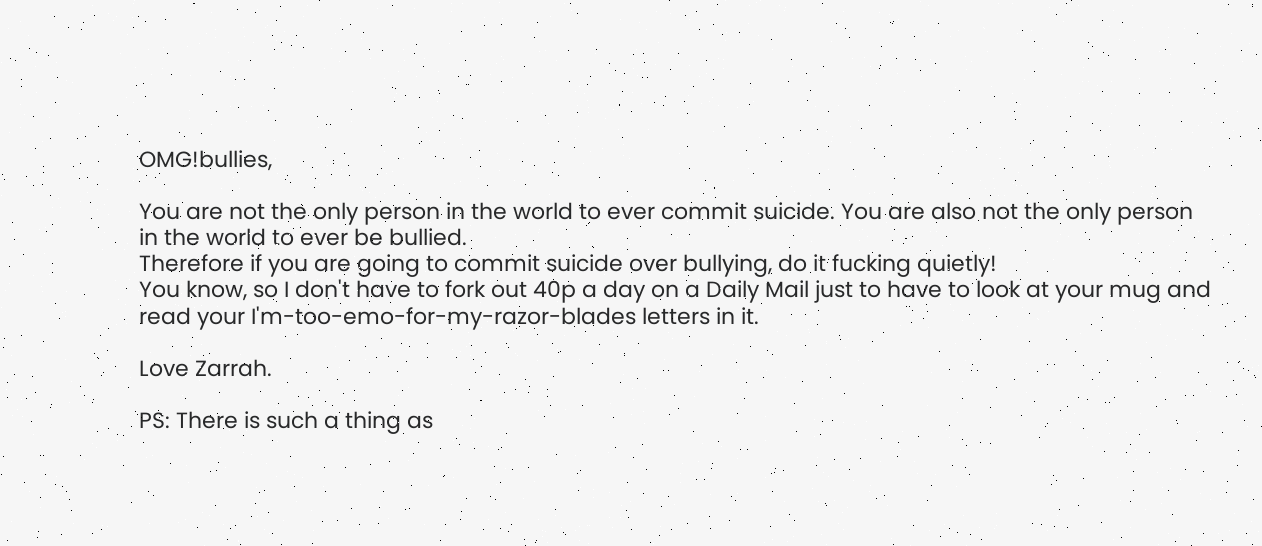OMG!bullies,

You are not the only person in the world to ever commit suicide. You are also not the only person in the world to ever be bullied.
Therefore if you are going to commit suicide over bullying, do it fucking quietly!
You know, so I don't have to fork out 40p a day on a Daily Mail just to have to look at your mug and read your I'm-too-emo-for-my-razor-blades letters in it.

Love Zarrah.

PS: There is such a thing as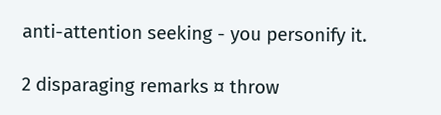anti-attention seeking - you personify it.

2 disparaging remarks ¤ throw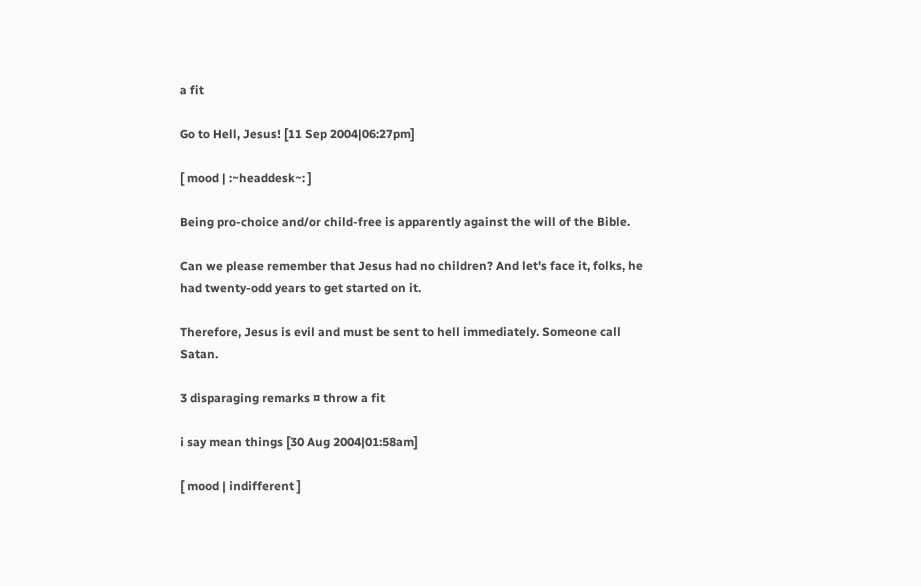a fit

Go to Hell, Jesus! [11 Sep 2004|06:27pm]

[ mood | :~headdesk~: ]

Being pro-choice and/or child-free is apparently against the will of the Bible.

Can we please remember that Jesus had no children? And let's face it, folks, he had twenty-odd years to get started on it.

Therefore, Jesus is evil and must be sent to hell immediately. Someone call Satan.

3 disparaging remarks ¤ throw a fit

i say mean things [30 Aug 2004|01:58am]

[ mood | indifferent ]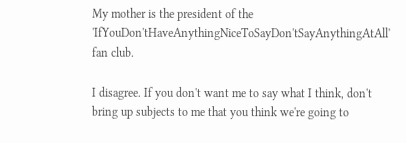My mother is the president of the 'IfYouDon'tHaveAnythingNiceToSayDon'tSayAnythingAtAll' fan club.

I disagree. If you don't want me to say what I think, don't bring up subjects to me that you think we're going to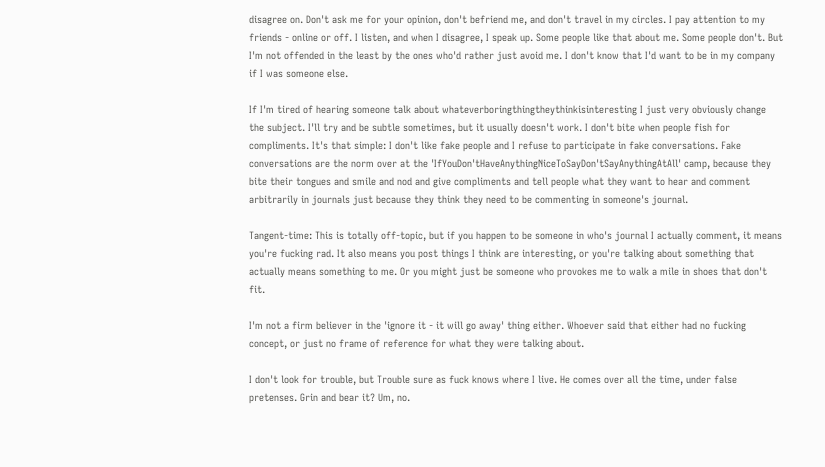disagree on. Don't ask me for your opinion, don't befriend me, and don't travel in my circles. I pay attention to my friends - online or off. I listen, and when I disagree, I speak up. Some people like that about me. Some people don't. But I'm not offended in the least by the ones who'd rather just avoid me. I don't know that I'd want to be in my company if I was someone else.

If I'm tired of hearing someone talk about whateverboringthingtheythinkisinteresting I just very obviously change the subject. I'll try and be subtle sometimes, but it usually doesn't work. I don't bite when people fish for compliments. It's that simple: I don't like fake people and I refuse to participate in fake conversations. Fake conversations are the norm over at the 'IfYouDon'tHaveAnythingNiceToSayDon'tSayAnythingAtAll' camp, because they bite their tongues and smile and nod and give compliments and tell people what they want to hear and comment arbitrarily in journals just because they think they need to be commenting in someone's journal.

Tangent-time: This is totally off-topic, but if you happen to be someone in who's journal I actually comment, it means you're fucking rad. It also means you post things I think are interesting, or you're talking about something that actually means something to me. Or you might just be someone who provokes me to walk a mile in shoes that don't fit.

I'm not a firm believer in the 'ignore it - it will go away' thing either. Whoever said that either had no fucking concept, or just no frame of reference for what they were talking about.

I don't look for trouble, but Trouble sure as fuck knows where I live. He comes over all the time, under false pretenses. Grin and bear it? Um, no.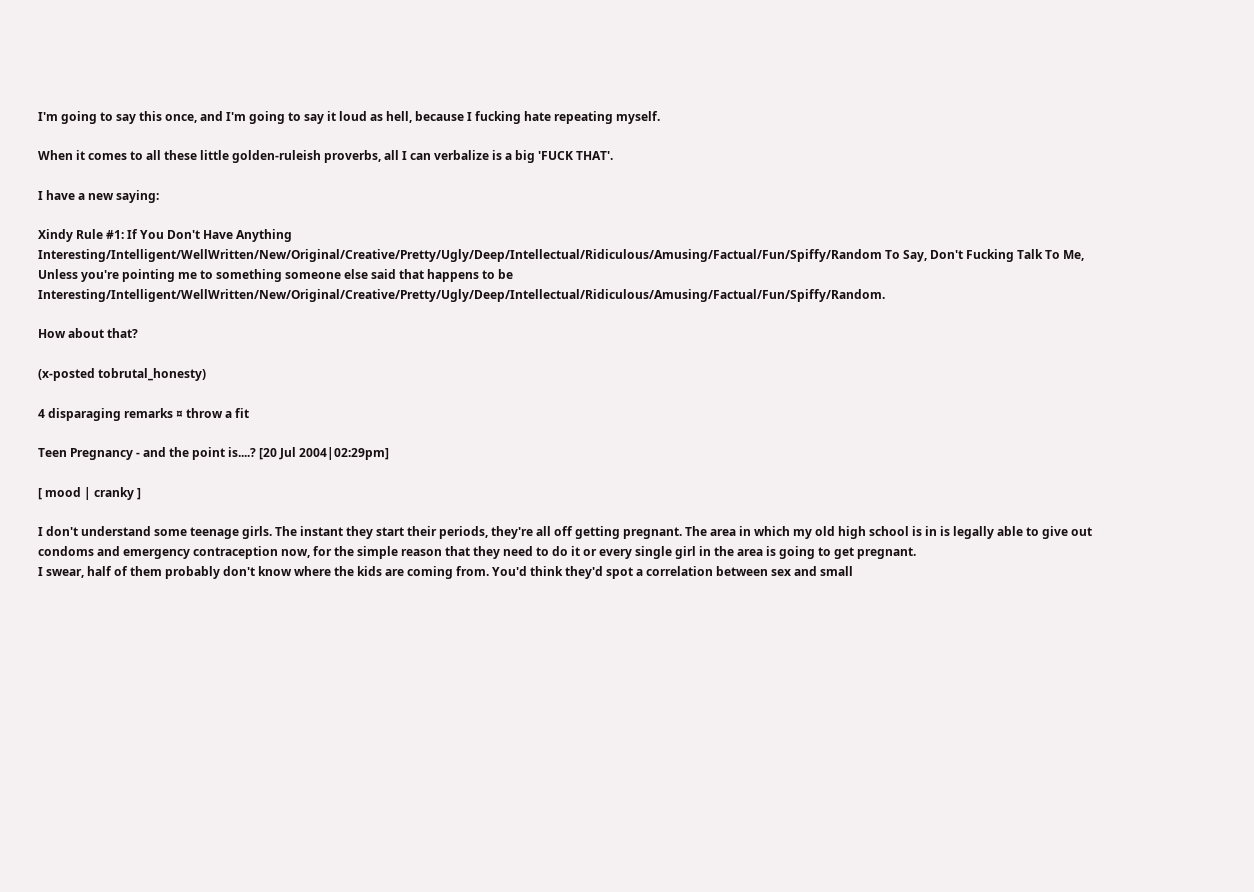I'm going to say this once, and I'm going to say it loud as hell, because I fucking hate repeating myself.

When it comes to all these little golden-ruleish proverbs, all I can verbalize is a big 'FUCK THAT'.

I have a new saying:

Xindy Rule #1: If You Don't Have Anything Interesting/Intelligent/WellWritten/New/Original/Creative/Pretty/Ugly/Deep/Intellectual/Ridiculous/Amusing/Factual/Fun/Spiffy/Random To Say, Don't Fucking Talk To Me, Unless you're pointing me to something someone else said that happens to be Interesting/Intelligent/WellWritten/New/Original/Creative/Pretty/Ugly/Deep/Intellectual/Ridiculous/Amusing/Factual/Fun/Spiffy/Random.

How about that?

(x-posted tobrutal_honesty)

4 disparaging remarks ¤ throw a fit

Teen Pregnancy - and the point is....? [20 Jul 2004|02:29pm]

[ mood | cranky ]

I don't understand some teenage girls. The instant they start their periods, they're all off getting pregnant. The area in which my old high school is in is legally able to give out condoms and emergency contraception now, for the simple reason that they need to do it or every single girl in the area is going to get pregnant.
I swear, half of them probably don't know where the kids are coming from. You'd think they'd spot a correlation between sex and small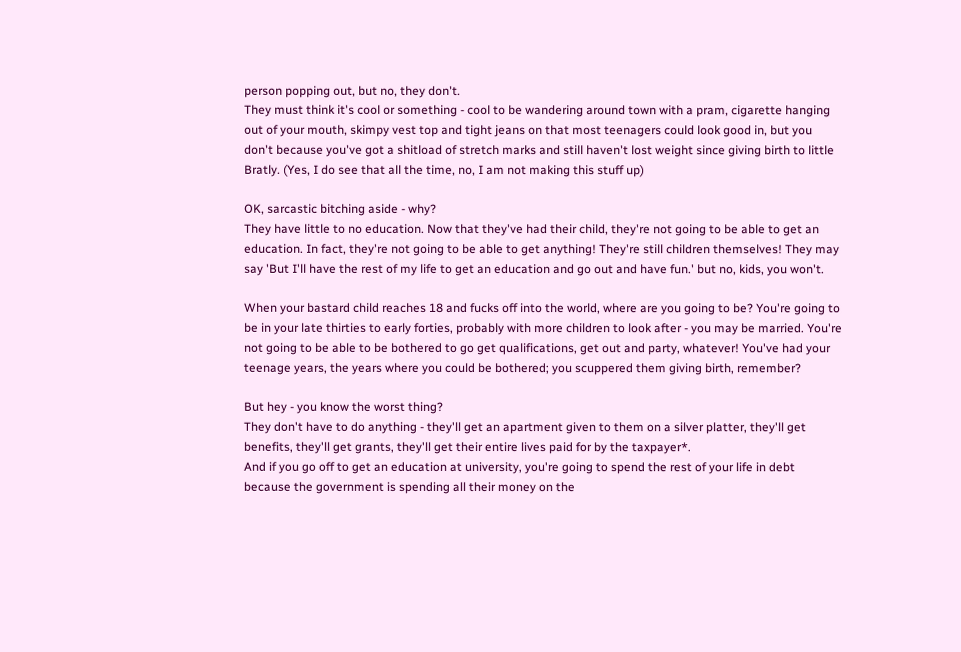person popping out, but no, they don't.
They must think it's cool or something - cool to be wandering around town with a pram, cigarette hanging out of your mouth, skimpy vest top and tight jeans on that most teenagers could look good in, but you don't because you've got a shitload of stretch marks and still haven't lost weight since giving birth to little Bratly. (Yes, I do see that all the time, no, I am not making this stuff up)

OK, sarcastic bitching aside - why?
They have little to no education. Now that they've had their child, they're not going to be able to get an education. In fact, they're not going to be able to get anything! They're still children themselves! They may say 'But I'll have the rest of my life to get an education and go out and have fun.' but no, kids, you won't.

When your bastard child reaches 18 and fucks off into the world, where are you going to be? You're going to be in your late thirties to early forties, probably with more children to look after - you may be married. You're not going to be able to be bothered to go get qualifications, get out and party, whatever! You've had your teenage years, the years where you could be bothered; you scuppered them giving birth, remember?

But hey - you know the worst thing?
They don't have to do anything - they'll get an apartment given to them on a silver platter, they'll get benefits, they'll get grants, they'll get their entire lives paid for by the taxpayer*.
And if you go off to get an education at university, you're going to spend the rest of your life in debt because the government is spending all their money on the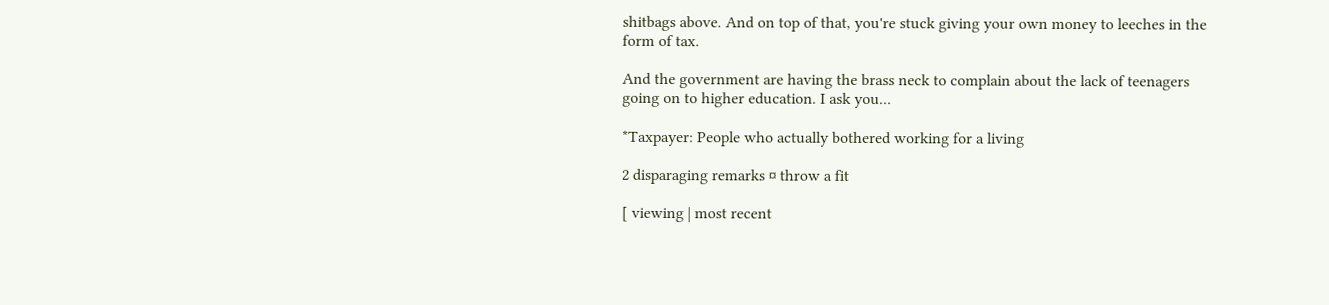shitbags above. And on top of that, you're stuck giving your own money to leeches in the form of tax.

And the government are having the brass neck to complain about the lack of teenagers going on to higher education. I ask you...

*Taxpayer: People who actually bothered working for a living

2 disparaging remarks ¤ throw a fit

[ viewing | most recent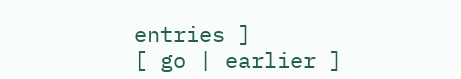entries ]
[ go | earlier ]